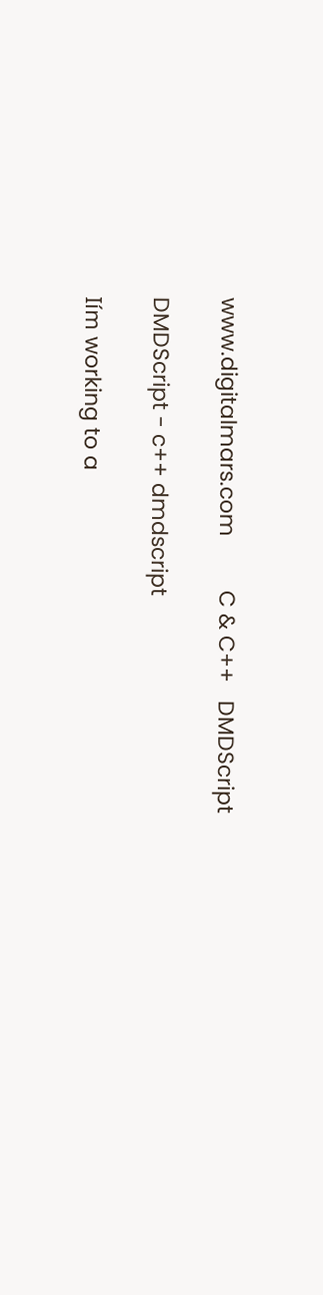www.digitalmars.com         C & C++   DMDScript

DMDScript - c++ dmdscript

Iím working to a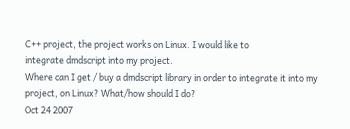C++ project, the project works on Linux. I would like to
integrate dmdscript into my project.
Where can I get / buy a dmdscript library in order to integrate it into my
project, on Linux? What/how should I do?
Oct 24 2007